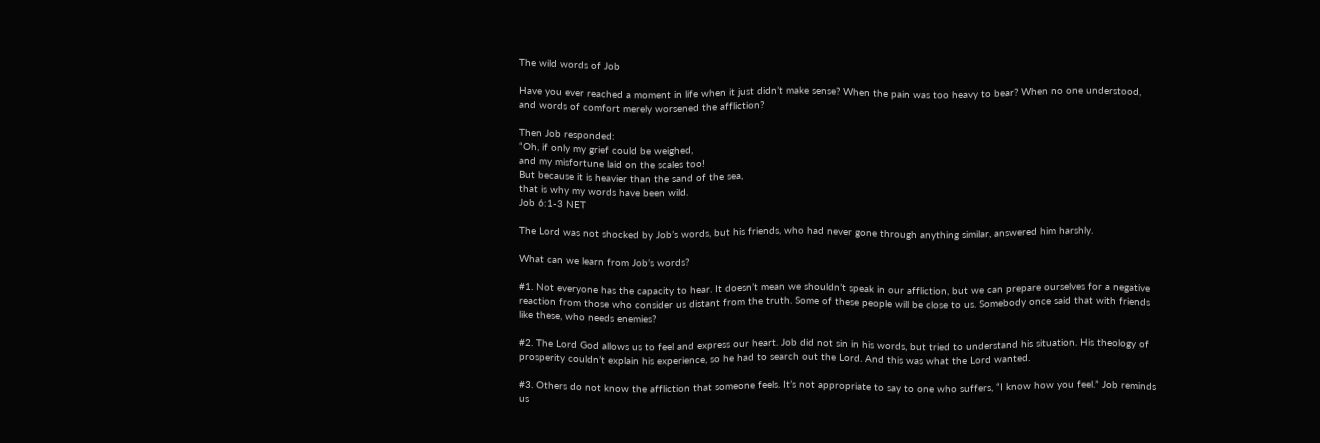The wild words of Job

Have you ever reached a moment in life when it just didn’t make sense? When the pain was too heavy to bear? When no one understood, and words of comfort merely worsened the affliction?

Then Job responded:
“Oh, if only my grief could be weighed,
and my misfortune laid on the scales too!
But because it is heavier than the sand of the sea,
that is why my words have been wild.
Job 6:1-3 NET

The Lord was not shocked by Job’s words, but his friends, who had never gone through anything similar, answered him harshly.

What can we learn from Job’s words?

#1. Not everyone has the capacity to hear. It doesn’t mean we shouldn’t speak in our affliction, but we can prepare ourselves for a negative reaction from those who consider us distant from the truth. Some of these people will be close to us. Somebody once said that with friends like these, who needs enemies?

#2. The Lord God allows us to feel and express our heart. Job did not sin in his words, but tried to understand his situation. His theology of prosperity couldn’t explain his experience, so he had to search out the Lord. And this was what the Lord wanted.

#3. Others do not know the affliction that someone feels. It’s not appropriate to say to one who suffers, “I know how you feel.” Job reminds us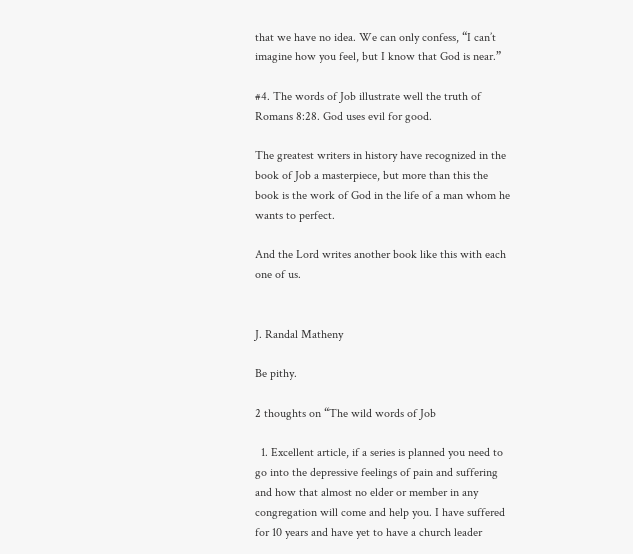that we have no idea. We can only confess, “I can’t imagine how you feel, but I know that God is near.”

#4. The words of Job illustrate well the truth of Romans 8:28. God uses evil for good.

The greatest writers in history have recognized in the book of Job a masterpiece, but more than this the book is the work of God in the life of a man whom he wants to perfect.

And the Lord writes another book like this with each one of us.


J. Randal Matheny

Be pithy.

2 thoughts on “The wild words of Job

  1. Excellent article, if a series is planned you need to go into the depressive feelings of pain and suffering and how that almost no elder or member in any congregation will come and help you. I have suffered for 10 years and have yet to have a church leader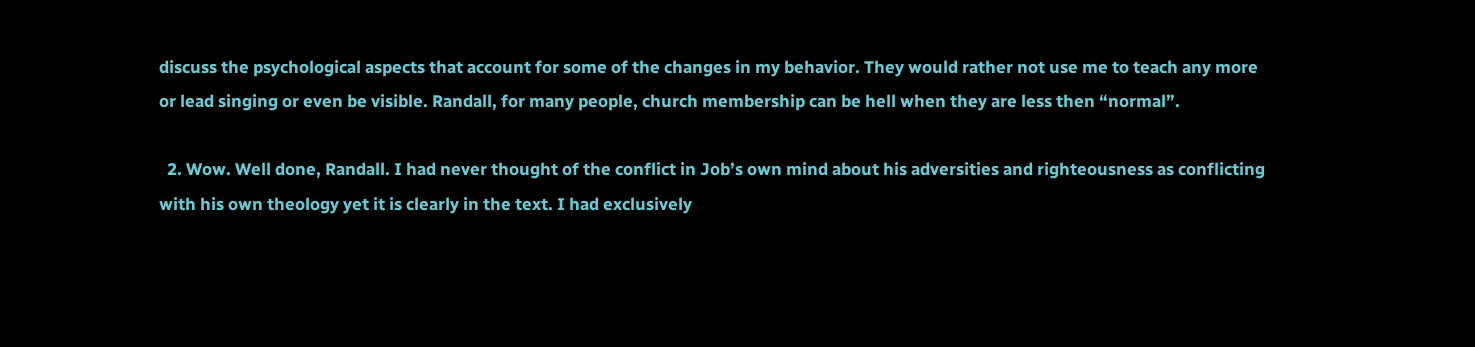discuss the psychological aspects that account for some of the changes in my behavior. They would rather not use me to teach any more or lead singing or even be visible. Randall, for many people, church membership can be hell when they are less then “normal”.

  2. Wow. Well done, Randall. I had never thought of the conflict in Job’s own mind about his adversities and righteousness as conflicting with his own theology yet it is clearly in the text. I had exclusively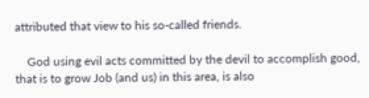attributed that view to his so-called friends.

    God using evil acts committed by the devil to accomplish good, that is to grow Job (and us) in this area, is also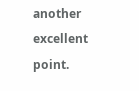another excellent point.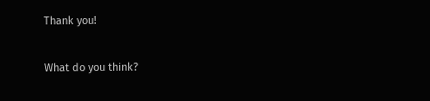Thank you!

What do you think?